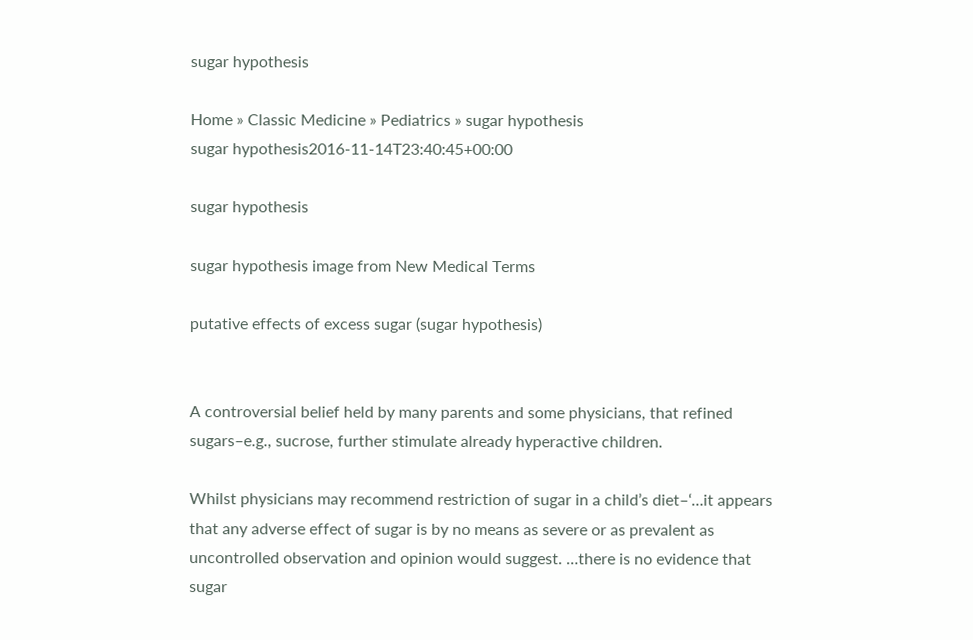sugar hypothesis

Home » Classic Medicine » Pediatrics » sugar hypothesis
sugar hypothesis2016-11-14T23:40:45+00:00

sugar hypothesis

sugar hypothesis image from New Medical Terms

putative effects of excess sugar (sugar hypothesis)


A controversial belief held by many parents and some physicians, that refined sugars–e.g., sucrose, further stimulate already hyperactive children.

Whilst physicians may recommend restriction of sugar in a child’s diet–‘…it appears that any adverse effect of sugar is by no means as severe or as prevalent as uncontrolled observation and opinion would suggest. …there is no evidence that sugar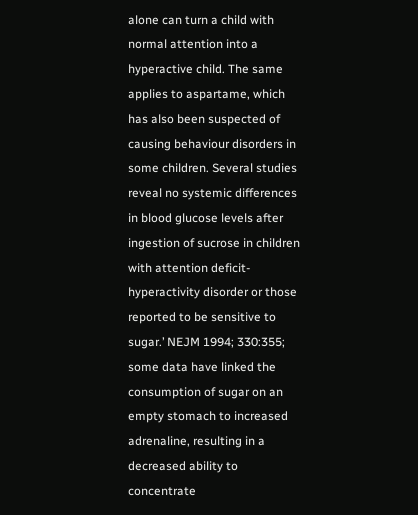alone can turn a child with normal attention into a hyperactive child. The same applies to aspartame, which has also been suspected of causing behaviour disorders in some children. Several studies reveal no systemic differences in blood glucose levels after ingestion of sucrose in children with attention deficit-hyperactivity disorder or those reported to be sensitive to sugar.’ NEJM 1994; 330:355; some data have linked the consumption of sugar on an empty stomach to increased adrenaline, resulting in a decreased ability to concentrate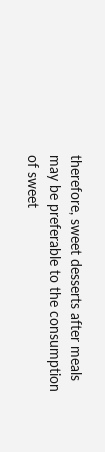therefore, sweet desserts after meals may be preferable to the consumption of sweet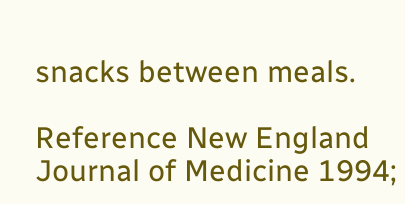snacks between meals.

Reference New England Journal of Medicine 1994;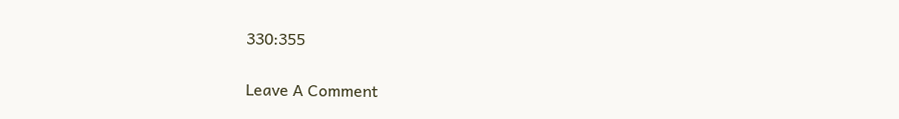330:355

Leave A Comment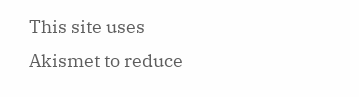This site uses Akismet to reduce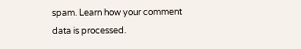spam. Learn how your comment data is processed.